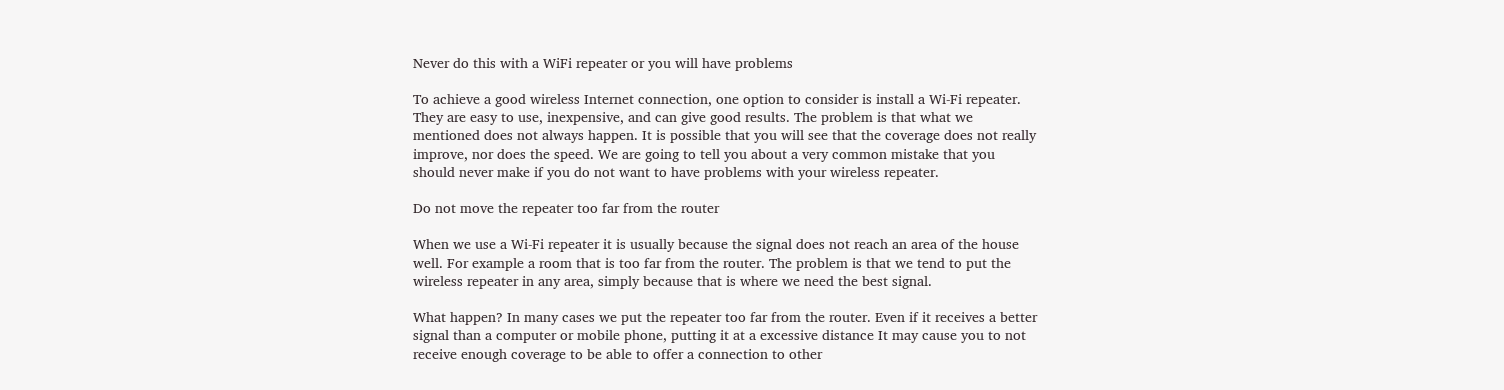Never do this with a WiFi repeater or you will have problems

To achieve a good wireless Internet connection, one option to consider is install a Wi-Fi repeater. They are easy to use, inexpensive, and can give good results. The problem is that what we mentioned does not always happen. It is possible that you will see that the coverage does not really improve, nor does the speed. We are going to tell you about a very common mistake that you should never make if you do not want to have problems with your wireless repeater.

Do not move the repeater too far from the router

When we use a Wi-Fi repeater it is usually because the signal does not reach an area of the house well. For example a room that is too far from the router. The problem is that we tend to put the wireless repeater in any area, simply because that is where we need the best signal.

What happen? In many cases we put the repeater too far from the router. Even if it receives a better signal than a computer or mobile phone, putting it at a excessive distance It may cause you to not receive enough coverage to be able to offer a connection to other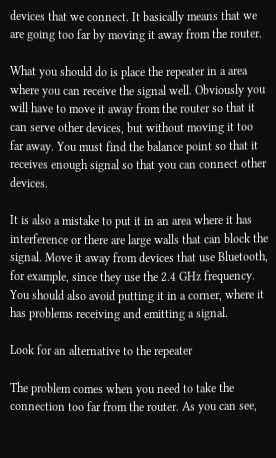devices that we connect. It basically means that we are going too far by moving it away from the router.

What you should do is place the repeater in a area where you can receive the signal well. Obviously you will have to move it away from the router so that it can serve other devices, but without moving it too far away. You must find the balance point so that it receives enough signal so that you can connect other devices.

It is also a mistake to put it in an area where it has interference or there are large walls that can block the signal. Move it away from devices that use Bluetooth, for example, since they use the 2.4 GHz frequency. You should also avoid putting it in a corner, where it has problems receiving and emitting a signal.

Look for an alternative to the repeater

The problem comes when you need to take the connection too far from the router. As you can see,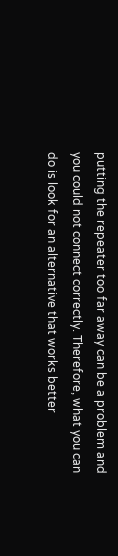putting the repeater too far away can be a problem and you could not connect correctly. Therefore, what you can do is look for an alternative that works better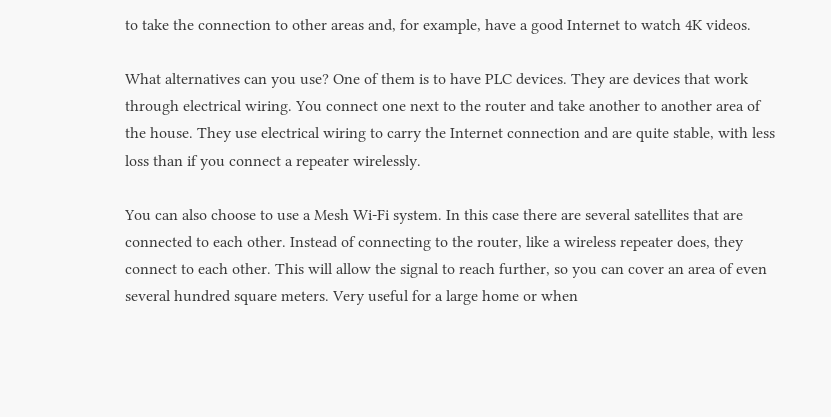to take the connection to other areas and, for example, have a good Internet to watch 4K videos.

What alternatives can you use? One of them is to have PLC devices. They are devices that work through electrical wiring. You connect one next to the router and take another to another area of the house. They use electrical wiring to carry the Internet connection and are quite stable, with less loss than if you connect a repeater wirelessly.

You can also choose to use a Mesh Wi-Fi system. In this case there are several satellites that are connected to each other. Instead of connecting to the router, like a wireless repeater does, they connect to each other. This will allow the signal to reach further, so you can cover an area of even several hundred square meters. Very useful for a large home or when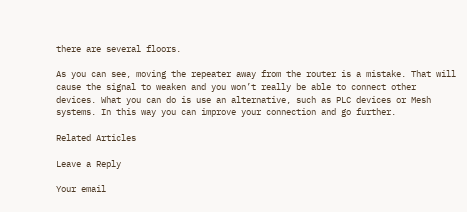there are several floors.

As you can see, moving the repeater away from the router is a mistake. That will cause the signal to weaken and you won’t really be able to connect other devices. What you can do is use an alternative, such as PLC devices or Mesh systems. In this way you can improve your connection and go further.

Related Articles

Leave a Reply

Your email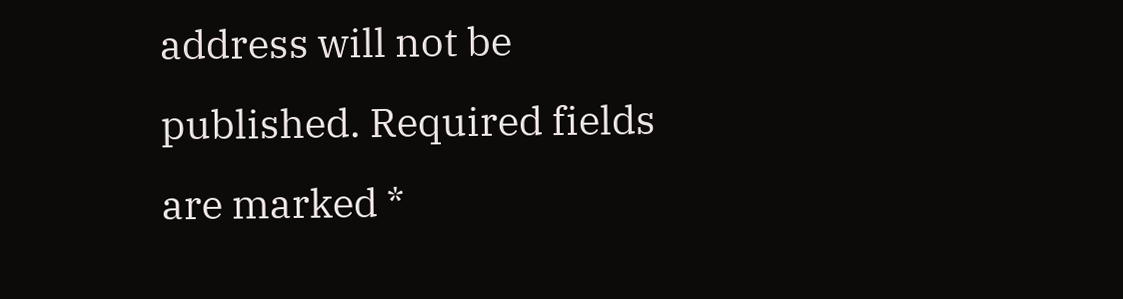address will not be published. Required fields are marked *